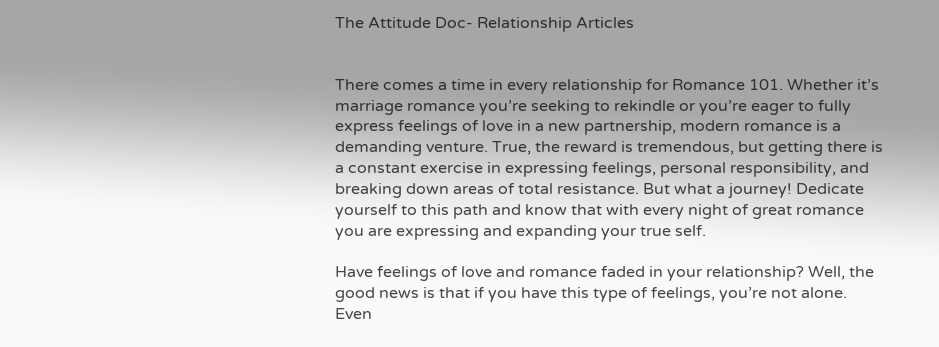The Attitude Doc- Relationship Articles


There comes a time in every relationship for Romance 101. Whether it’s marriage romance you’re seeking to rekindle or you’re eager to fully express feelings of love in a new partnership, modern romance is a demanding venture. True, the reward is tremendous, but getting there is a constant exercise in expressing feelings, personal responsibility, and breaking down areas of total resistance. But what a journey! Dedicate yourself to this path and know that with every night of great romance you are expressing and expanding your true self.

Have feelings of love and romance faded in your relationship? Well, the good news is that if you have this type of feelings, you’re not alone. Even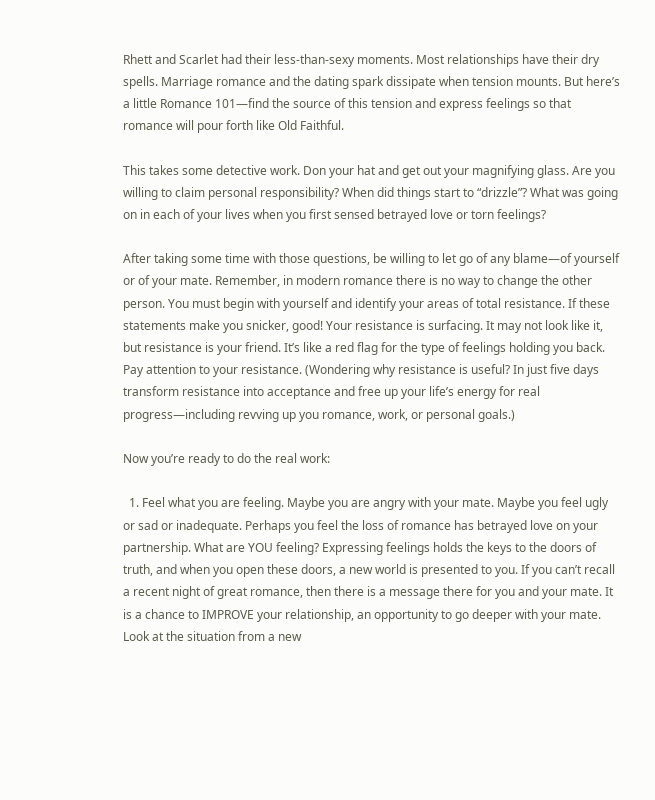Rhett and Scarlet had their less-than-sexy moments. Most relationships have their dry spells. Marriage romance and the dating spark dissipate when tension mounts. But here’s a little Romance 101—find the source of this tension and express feelings so that romance will pour forth like Old Faithful.

This takes some detective work. Don your hat and get out your magnifying glass. Are you willing to claim personal responsibility? When did things start to “drizzle”? What was going on in each of your lives when you first sensed betrayed love or torn feelings?

After taking some time with those questions, be willing to let go of any blame—of yourself or of your mate. Remember, in modern romance there is no way to change the other person. You must begin with yourself and identify your areas of total resistance. If these statements make you snicker, good! Your resistance is surfacing. It may not look like it, but resistance is your friend. It’s like a red flag for the type of feelings holding you back. Pay attention to your resistance. (Wondering why resistance is useful? In just five days transform resistance into acceptance and free up your life’s energy for real progress—including revving up you romance, work, or personal goals.)

Now you’re ready to do the real work:

  1. Feel what you are feeling. Maybe you are angry with your mate. Maybe you feel ugly or sad or inadequate. Perhaps you feel the loss of romance has betrayed love on your partnership. What are YOU feeling? Expressing feelings holds the keys to the doors of truth, and when you open these doors, a new world is presented to you. If you can’t recall a recent night of great romance, then there is a message there for you and your mate. It is a chance to IMPROVE your relationship, an opportunity to go deeper with your mate. Look at the situation from a new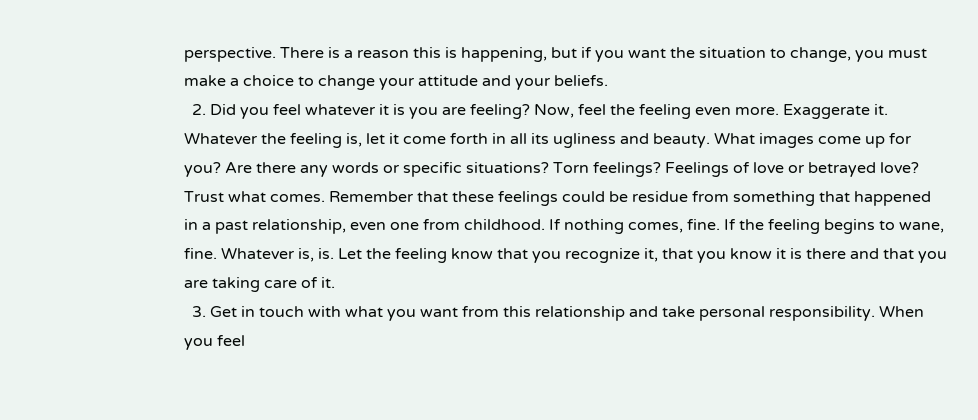perspective. There is a reason this is happening, but if you want the situation to change, you must make a choice to change your attitude and your beliefs.
  2. Did you feel whatever it is you are feeling? Now, feel the feeling even more. Exaggerate it. Whatever the feeling is, let it come forth in all its ugliness and beauty. What images come up for you? Are there any words or specific situations? Torn feelings? Feelings of love or betrayed love? Trust what comes. Remember that these feelings could be residue from something that happened in a past relationship, even one from childhood. If nothing comes, fine. If the feeling begins to wane, fine. Whatever is, is. Let the feeling know that you recognize it, that you know it is there and that you are taking care of it.
  3. Get in touch with what you want from this relationship and take personal responsibility. When you feel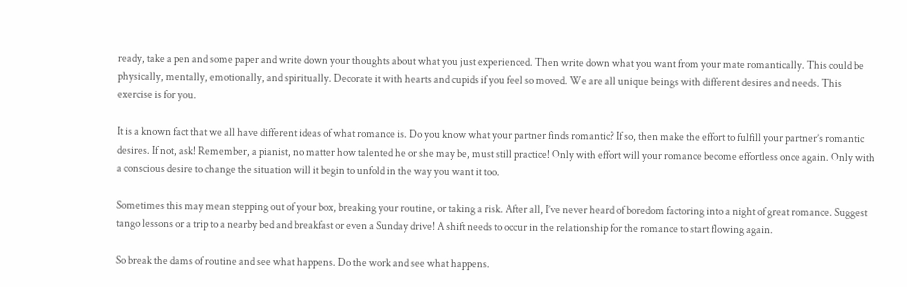ready, take a pen and some paper and write down your thoughts about what you just experienced. Then write down what you want from your mate romantically. This could be physically, mentally, emotionally, and spiritually. Decorate it with hearts and cupids if you feel so moved. We are all unique beings with different desires and needs. This exercise is for you.

It is a known fact that we all have different ideas of what romance is. Do you know what your partner finds romantic? If so, then make the effort to fulfill your partner’s romantic desires. If not, ask! Remember, a pianist, no matter how talented he or she may be, must still practice! Only with effort will your romance become effortless once again. Only with a conscious desire to change the situation will it begin to unfold in the way you want it too.

Sometimes this may mean stepping out of your box, breaking your routine, or taking a risk. After all, I’ve never heard of boredom factoring into a night of great romance. Suggest tango lessons or a trip to a nearby bed and breakfast or even a Sunday drive! A shift needs to occur in the relationship for the romance to start flowing again.

So break the dams of routine and see what happens. Do the work and see what happens.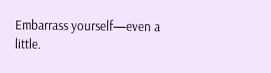Embarrass yourself—even a little.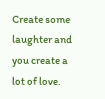Create some laughter and you create a lot of love.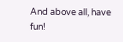And above all, have fun!